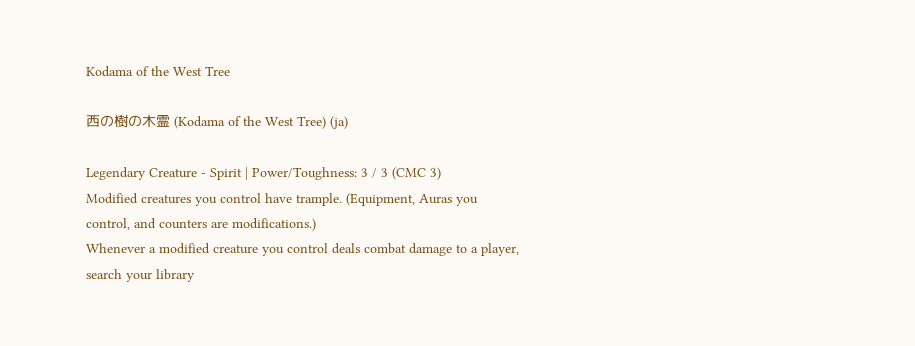Kodama of the West Tree

西の樹の木霊 (Kodama of the West Tree) (ja)

Legendary Creature - Spirit | Power/Toughness: 3 / 3 (CMC 3)
Modified creatures you control have trample. (Equipment, Auras you control, and counters are modifications.)
Whenever a modified creature you control deals combat damage to a player, search your library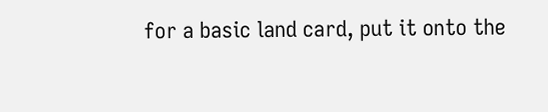for a basic land card, put it onto the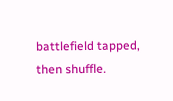battlefield tapped, then shuffle.